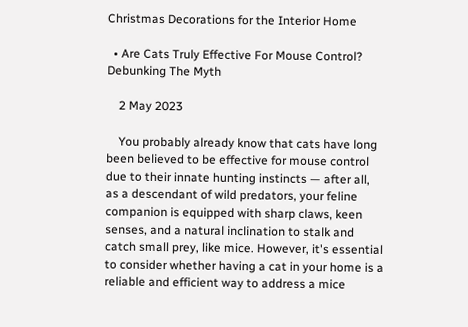Christmas Decorations for the Interior Home

  • Are Cats Truly Effective For Mouse Control? Debunking The Myth

    2 May 2023

    You probably already know that cats have long been believed to be effective for mouse control due to their innate hunting instincts — after all, as a descendant of wild predators, your feline companion is equipped with sharp claws, keen senses, and a natural inclination to stalk and catch small prey, like mice. However, it's essential to consider whether having a cat in your home is a reliable and efficient way to address a mice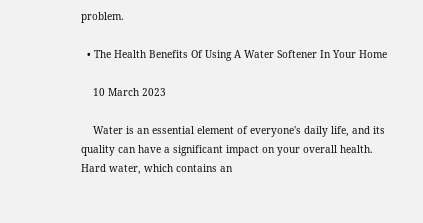problem.

  • The Health Benefits Of Using A Water Softener In Your Home

    10 March 2023

    Water is an essential element of everyone's daily life, and its quality can have a significant impact on your overall health. Hard water, which contains an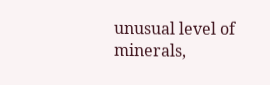unusual level of minerals,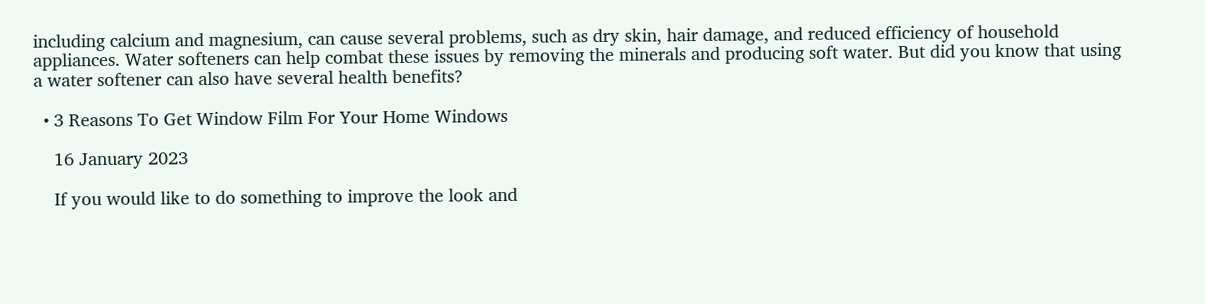including calcium and magnesium, can cause several problems, such as dry skin, hair damage, and reduced efficiency of household appliances. Water softeners can help combat these issues by removing the minerals and producing soft water. But did you know that using a water softener can also have several health benefits?

  • 3 Reasons To Get Window Film For Your Home Windows

    16 January 2023

    If you would like to do something to improve the look and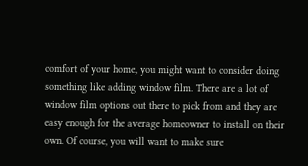comfort of your home, you might want to consider doing something like adding window film. There are a lot of window film options out there to pick from and they are easy enough for the average homeowner to install on their own. Of course, you will want to make sure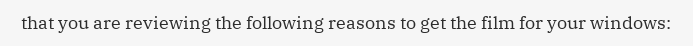that you are reviewing the following reasons to get the film for your windows: